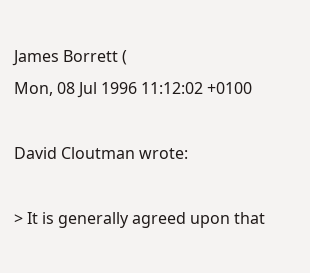James Borrett (
Mon, 08 Jul 1996 11:12:02 +0100

David Cloutman wrote:

> It is generally agreed upon that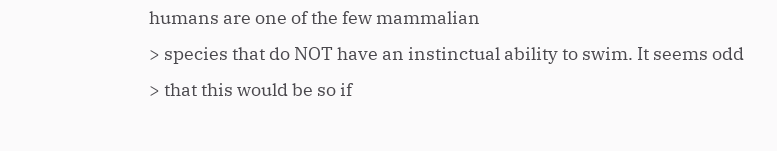humans are one of the few mammalian
> species that do NOT have an instinctual ability to swim. It seems odd
> that this would be so if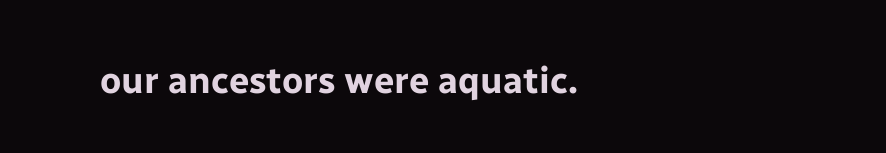our ancestors were aquatic.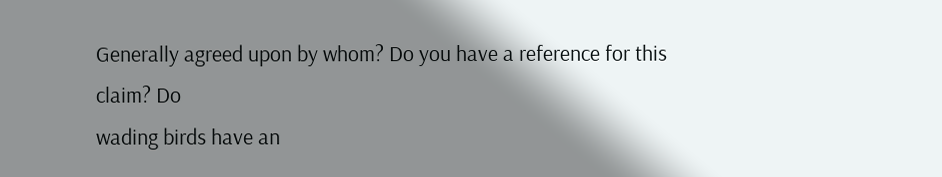Generally agreed upon by whom? Do you have a reference for this claim? Do
wading birds have an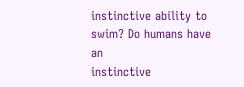instinctive ability to swim? Do humans have an
instinctive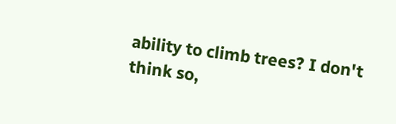ability to climb trees? I don't think so,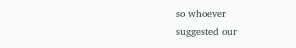so whoever
suggested our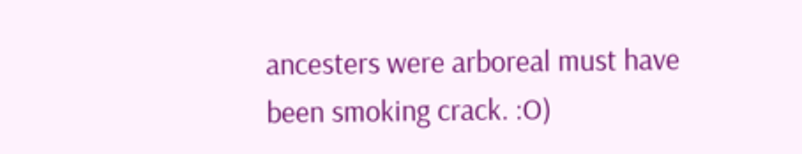ancesters were arboreal must have been smoking crack. :O)